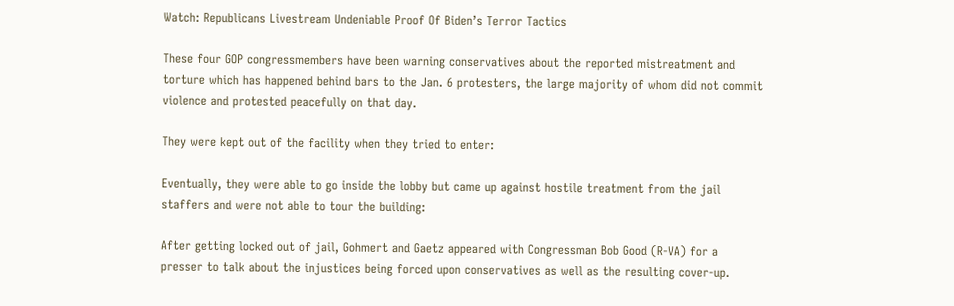Watch: Republicans Livestream Undeniable Proof Of Biden’s Terror Tactics

These four GOP congressmembers have been warning conservatives about the reported mistreatment and torture which has happened behind bars to the Jan. 6 protesters, the large majority of whom did not commit violence and protested peacefully on that day.

They were kept out of the facility when they tried to enter:

Eventually, they were able to go inside the lobby but came up against hostile treatment from the jail staffers and were not able to tour the building:

After getting locked out of jail, Gohmert and Gaetz appeared with Congressman Bob Good (R-VA) for a presser to talk about the injustices being forced upon conservatives as well as the resulting cover-up.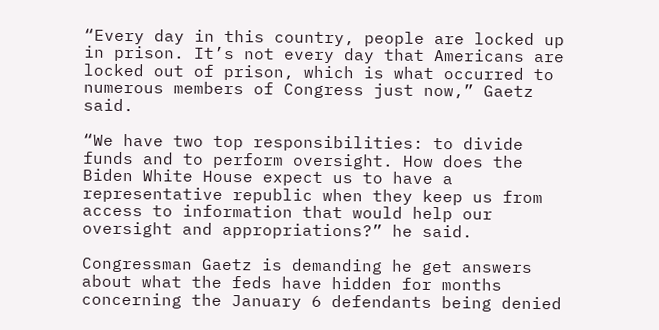“Every day in this country, people are locked up in prison. It’s not every day that Americans are locked out of prison, which is what occurred to numerous members of Congress just now,” Gaetz said.

“We have two top responsibilities: to divide funds and to perform oversight. How does the Biden White House expect us to have a representative republic when they keep us from access to information that would help our oversight and appropriations?” he said.

Congressman Gaetz is demanding he get answers about what the feds have hidden for months concerning the January 6 defendants being denied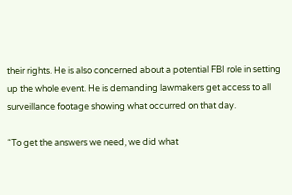their rights. He is also concerned about a potential FBI role in setting up the whole event. He is demanding lawmakers get access to all surveillance footage showing what occurred on that day.

“To get the answers we need, we did what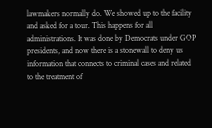lawmakers normally do. We showed up to the facility and asked for a tour. This happens for all administrations. It was done by Democrats under GOP presidents, and now there is a stonewall to deny us information that connects to criminal cases and related to the treatment of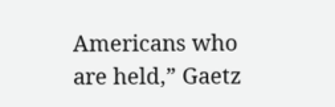Americans who are held,” Gaetz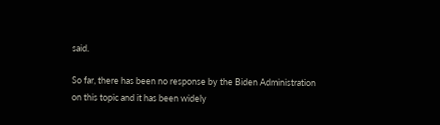said.

So far, there has been no response by the Biden Administration on this topic and it has been widely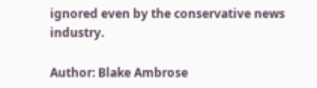ignored even by the conservative news industry.

Author: Blake Ambrose